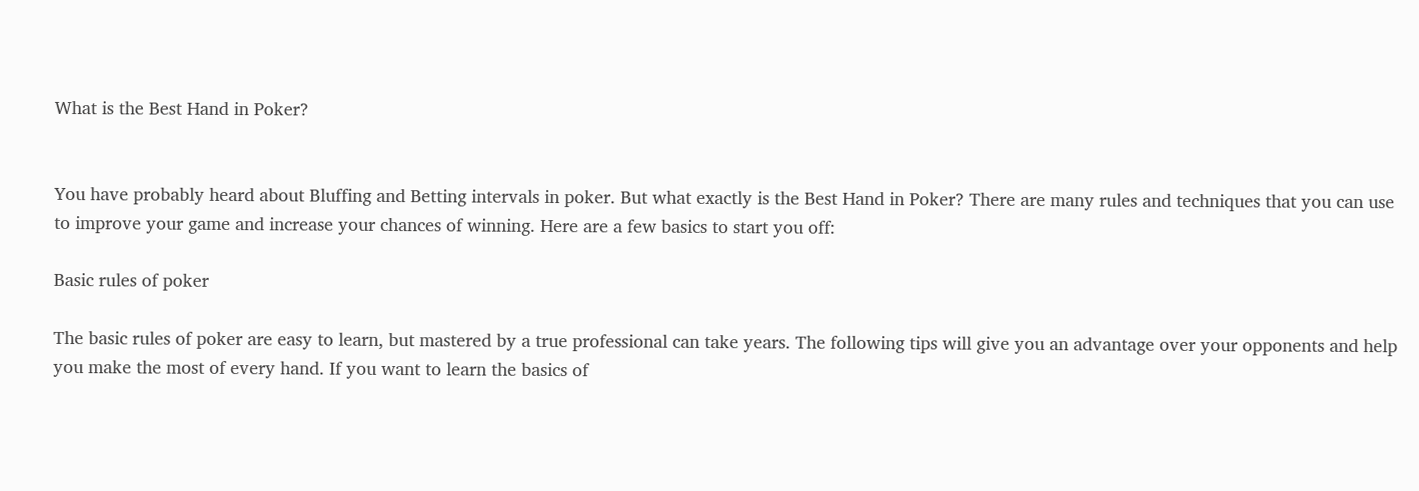What is the Best Hand in Poker?


You have probably heard about Bluffing and Betting intervals in poker. But what exactly is the Best Hand in Poker? There are many rules and techniques that you can use to improve your game and increase your chances of winning. Here are a few basics to start you off:

Basic rules of poker

The basic rules of poker are easy to learn, but mastered by a true professional can take years. The following tips will give you an advantage over your opponents and help you make the most of every hand. If you want to learn the basics of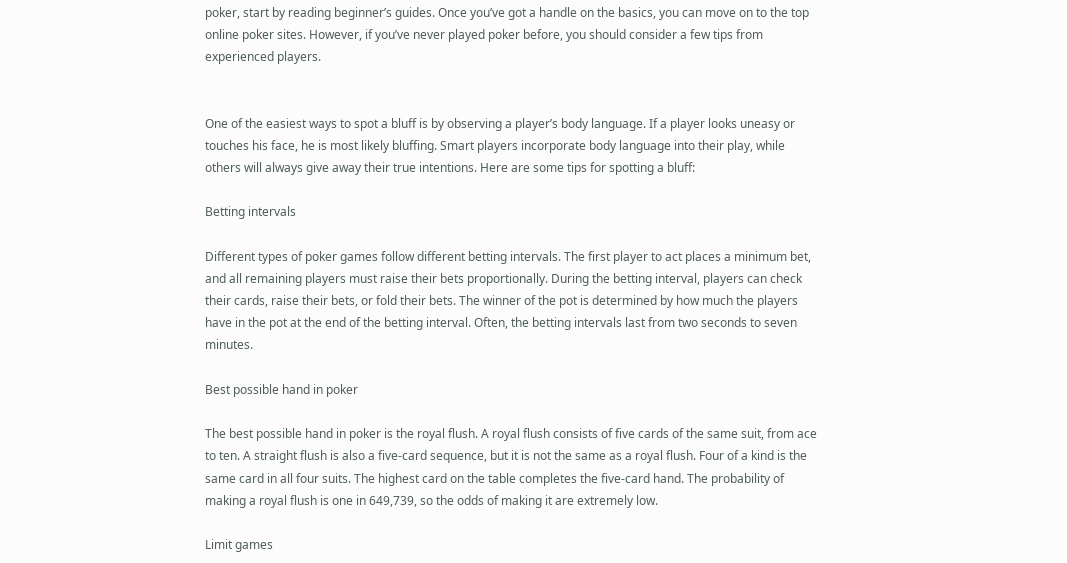poker, start by reading beginner’s guides. Once you’ve got a handle on the basics, you can move on to the top online poker sites. However, if you’ve never played poker before, you should consider a few tips from experienced players.


One of the easiest ways to spot a bluff is by observing a player’s body language. If a player looks uneasy or touches his face, he is most likely bluffing. Smart players incorporate body language into their play, while others will always give away their true intentions. Here are some tips for spotting a bluff:

Betting intervals

Different types of poker games follow different betting intervals. The first player to act places a minimum bet, and all remaining players must raise their bets proportionally. During the betting interval, players can check their cards, raise their bets, or fold their bets. The winner of the pot is determined by how much the players have in the pot at the end of the betting interval. Often, the betting intervals last from two seconds to seven minutes.

Best possible hand in poker

The best possible hand in poker is the royal flush. A royal flush consists of five cards of the same suit, from ace to ten. A straight flush is also a five-card sequence, but it is not the same as a royal flush. Four of a kind is the same card in all four suits. The highest card on the table completes the five-card hand. The probability of making a royal flush is one in 649,739, so the odds of making it are extremely low.

Limit games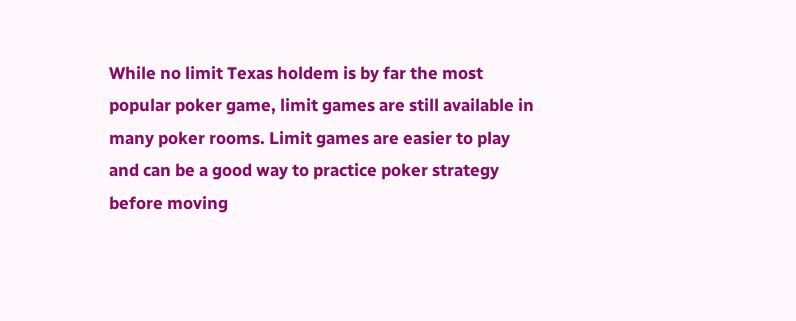While no limit Texas holdem is by far the most popular poker game, limit games are still available in many poker rooms. Limit games are easier to play and can be a good way to practice poker strategy before moving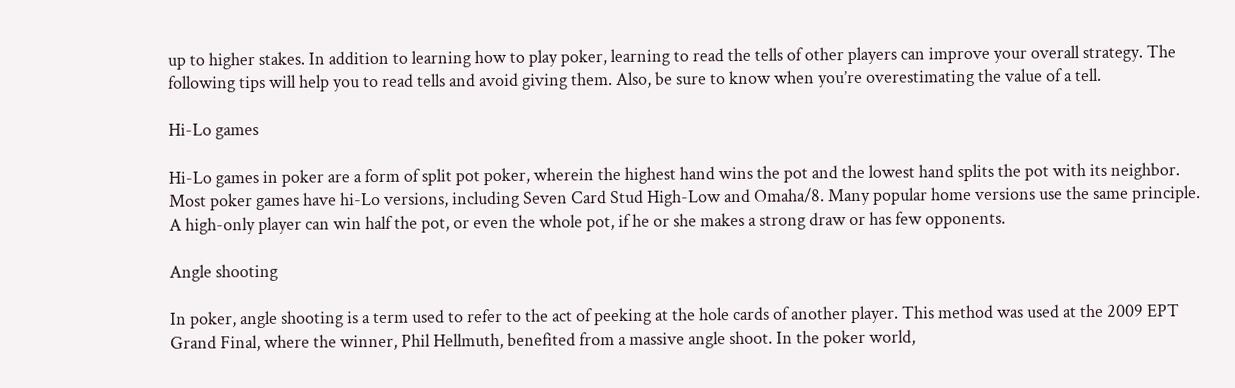up to higher stakes. In addition to learning how to play poker, learning to read the tells of other players can improve your overall strategy. The following tips will help you to read tells and avoid giving them. Also, be sure to know when you’re overestimating the value of a tell.

Hi-Lo games

Hi-Lo games in poker are a form of split pot poker, wherein the highest hand wins the pot and the lowest hand splits the pot with its neighbor. Most poker games have hi-Lo versions, including Seven Card Stud High-Low and Omaha/8. Many popular home versions use the same principle. A high-only player can win half the pot, or even the whole pot, if he or she makes a strong draw or has few opponents.

Angle shooting

In poker, angle shooting is a term used to refer to the act of peeking at the hole cards of another player. This method was used at the 2009 EPT Grand Final, where the winner, Phil Hellmuth, benefited from a massive angle shoot. In the poker world,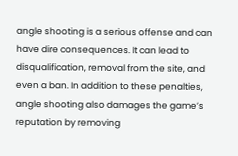angle shooting is a serious offense and can have dire consequences. It can lead to disqualification, removal from the site, and even a ban. In addition to these penalties, angle shooting also damages the game’s reputation by removing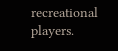recreational players.